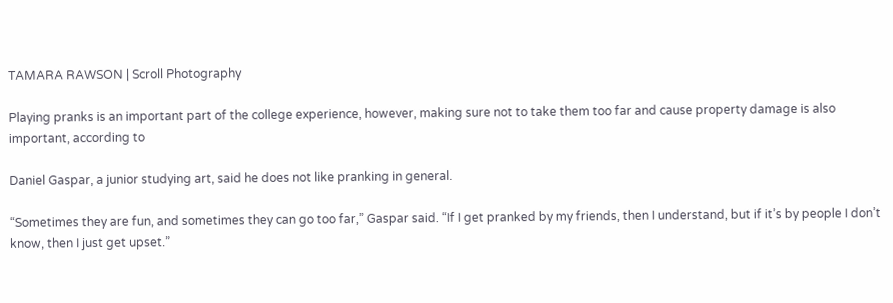TAMARA RAWSON | Scroll Photography

Playing pranks is an important part of the college experience, however, making sure not to take them too far and cause property damage is also important, according to

Daniel Gaspar, a junior studying art, said he does not like pranking in general.

“Sometimes they are fun, and sometimes they can go too far,” Gaspar said. “If I get pranked by my friends, then I understand, but if it’s by people I don’t know, then I just get upset.”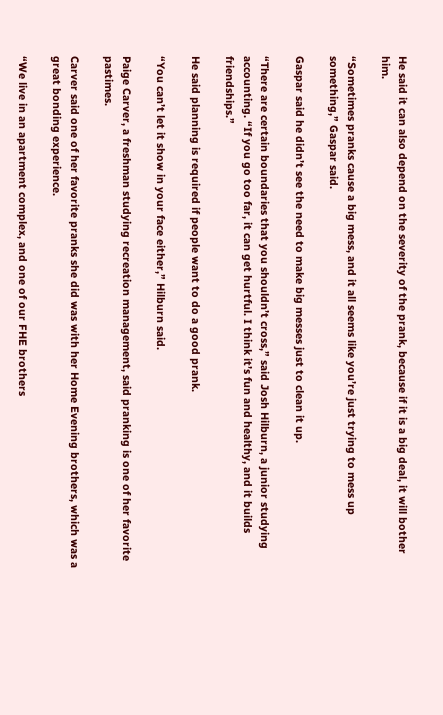He said it can also depend on the severity of the prank, because if it is a big deal, it will bother him.

“Sometimes pranks cause a big mess, and it all seems like you’re just trying to mess up something,” Gaspar said.

Gaspar said he didn’t see the need to make big messes just to clean it up.

“There are certain boundaries that you shouldn’t cross,” said Josh Hilburn, a junior studying accounting. “If you go too far, it can get hurtful. I think it’s fun and healthy, and it builds friendships.”

He said planning is required if people want to do a good prank.

“You can’t let it show in your face either,” Hilburn said.

Paige Carver, a freshman studying recreation management, said pranking is one of her favorite pastimes.

Carver said one of her favorite pranks she did was with her Home Evening brothers, which was a great bonding experience.

“We live in an apartment complex, and one of our FHE brothers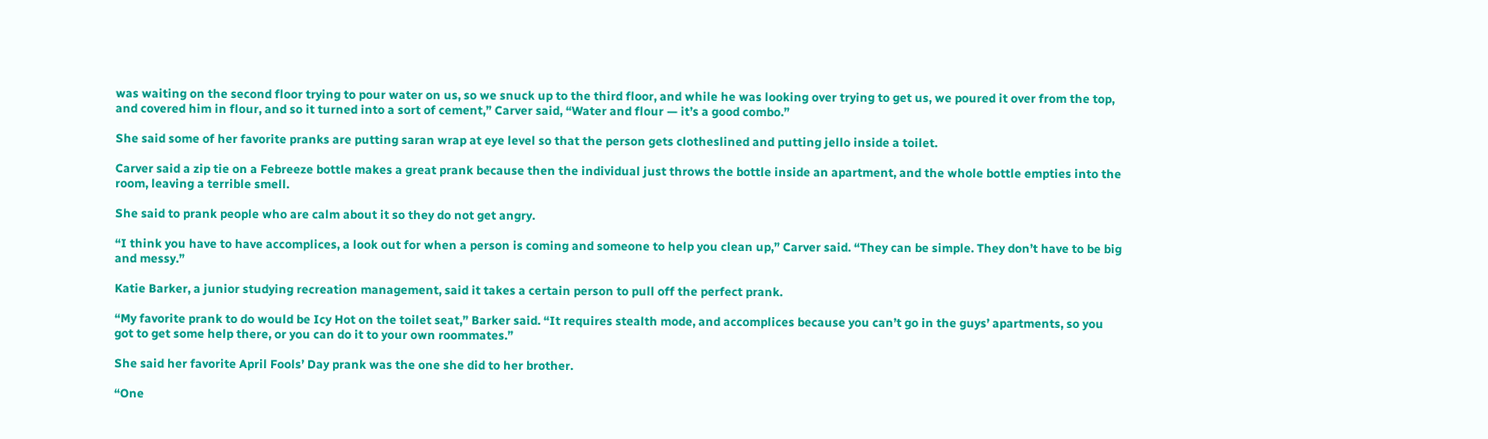was waiting on the second floor trying to pour water on us, so we snuck up to the third floor, and while he was looking over trying to get us, we poured it over from the top, and covered him in flour, and so it turned into a sort of cement,” Carver said, “Water and flour — it’s a good combo.”

She said some of her favorite pranks are putting saran wrap at eye level so that the person gets clotheslined and putting jello inside a toilet.

Carver said a zip tie on a Febreeze bottle makes a great prank because then the individual just throws the bottle inside an apartment, and the whole bottle empties into the room, leaving a terrible smell.

She said to prank people who are calm about it so they do not get angry.

“I think you have to have accomplices, a look out for when a person is coming and someone to help you clean up,” Carver said. “They can be simple. They don’t have to be big and messy.”

Katie Barker, a junior studying recreation management, said it takes a certain person to pull off the perfect prank.

“My favorite prank to do would be Icy Hot on the toilet seat,” Barker said. “It requires stealth mode, and accomplices because you can’t go in the guys’ apartments, so you got to get some help there, or you can do it to your own roommates.”

She said her favorite April Fools’ Day prank was the one she did to her brother.

“One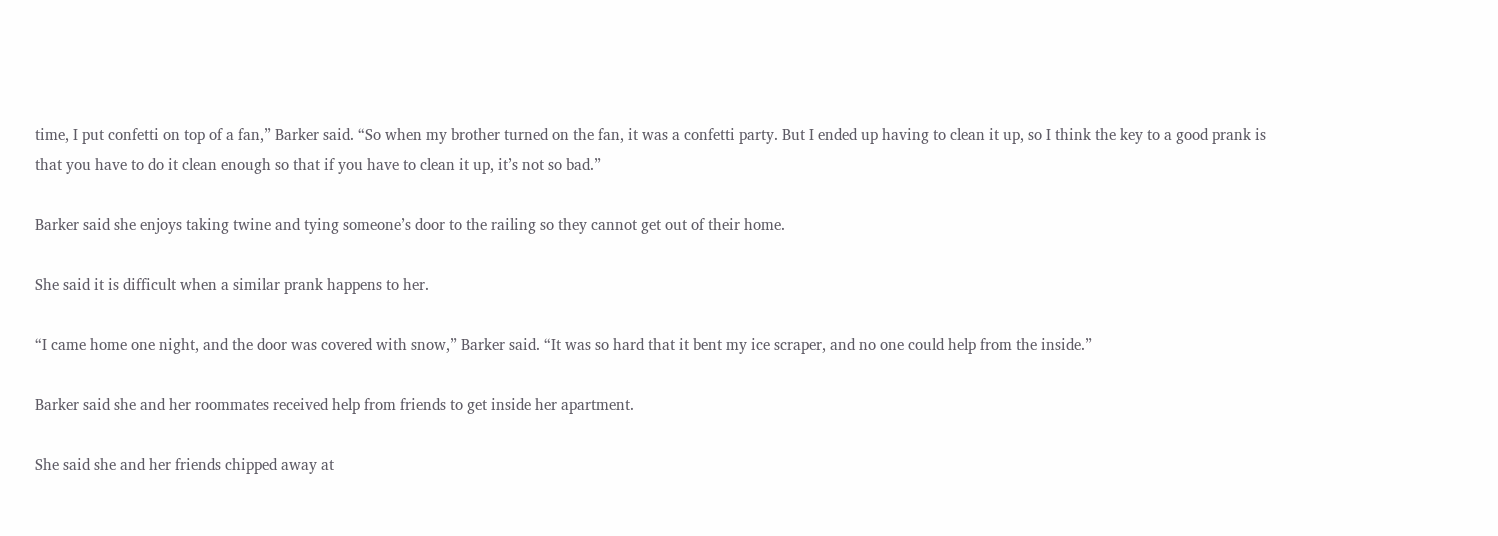time, I put confetti on top of a fan,” Barker said. “So when my brother turned on the fan, it was a confetti party. But I ended up having to clean it up, so I think the key to a good prank is that you have to do it clean enough so that if you have to clean it up, it’s not so bad.”

Barker said she enjoys taking twine and tying someone’s door to the railing so they cannot get out of their home.

She said it is difficult when a similar prank happens to her.

“I came home one night, and the door was covered with snow,” Barker said. “It was so hard that it bent my ice scraper, and no one could help from the inside.”

Barker said she and her roommates received help from friends to get inside her apartment.

She said she and her friends chipped away at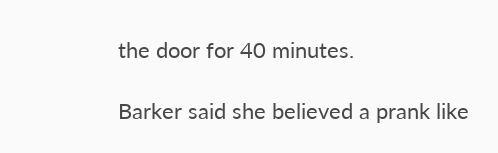the door for 40 minutes.

Barker said she believed a prank like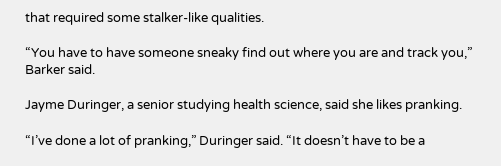that required some stalker-like qualities.

“You have to have someone sneaky find out where you are and track you,” Barker said.

Jayme Duringer, a senior studying health science, said she likes pranking.

“I’ve done a lot of pranking,” Duringer said. “It doesn’t have to be a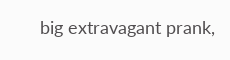big extravagant prank,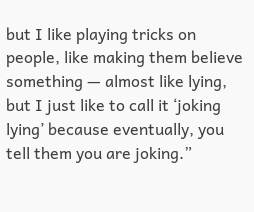but I like playing tricks on people, like making them believe something — almost like lying, but I just like to call it ‘joking lying’ because eventually, you tell them you are joking.”